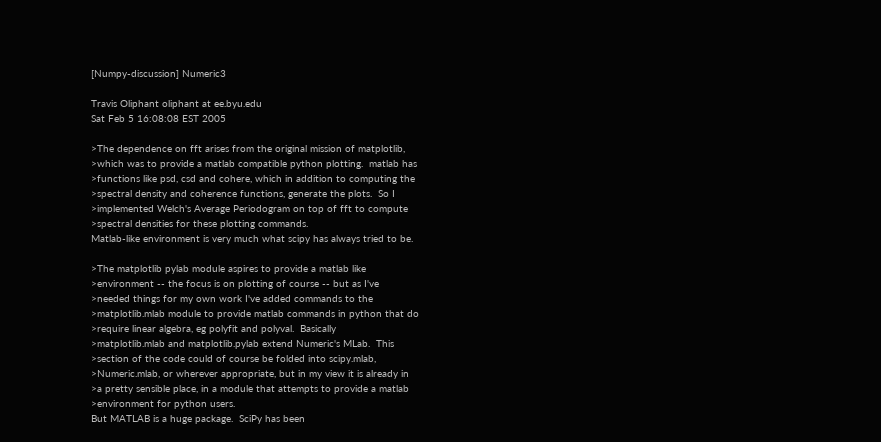[Numpy-discussion] Numeric3

Travis Oliphant oliphant at ee.byu.edu
Sat Feb 5 16:08:08 EST 2005

>The dependence on fft arises from the original mission of matplotlib,
>which was to provide a matlab compatible python plotting.  matlab has
>functions like psd, csd and cohere, which in addition to computing the
>spectral density and coherence functions, generate the plots.  So I
>implemented Welch's Average Periodogram on top of fft to compute
>spectral densities for these plotting commands.
Matlab-like environment is very much what scipy has always tried to be.

>The matplotlib pylab module aspires to provide a matlab like
>environment -- the focus is on plotting of course -- but as I've
>needed things for my own work I've added commands to the
>matplotlib.mlab module to provide matlab commands in python that do
>require linear algebra, eg polyfit and polyval.  Basically
>matplotlib.mlab and matplotlib.pylab extend Numeric's MLab.  This
>section of the code could of course be folded into scipy.mlab,
>Numeric.mlab, or wherever appropriate, but in my view it is already in
>a pretty sensible place, in a module that attempts to provide a matlab
>environment for python users.
But MATLAB is a huge package.  SciPy has been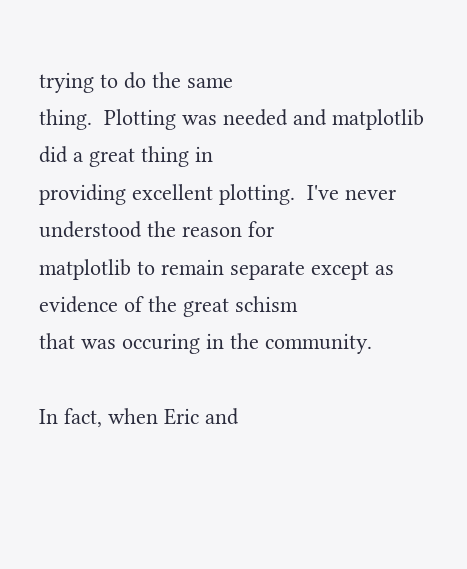trying to do the same
thing.  Plotting was needed and matplotlib did a great thing in
providing excellent plotting.  I've never understood the reason for
matplotlib to remain separate except as evidence of the great schism
that was occuring in the community.

In fact, when Eric and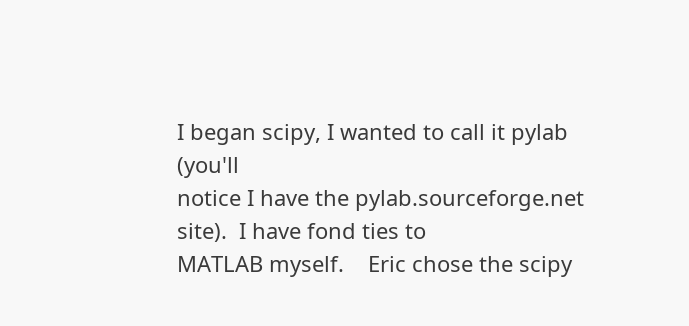I began scipy, I wanted to call it pylab (you'll
notice I have the pylab.sourceforge.net site).  I have fond ties to
MATLAB myself.    Eric chose the scipy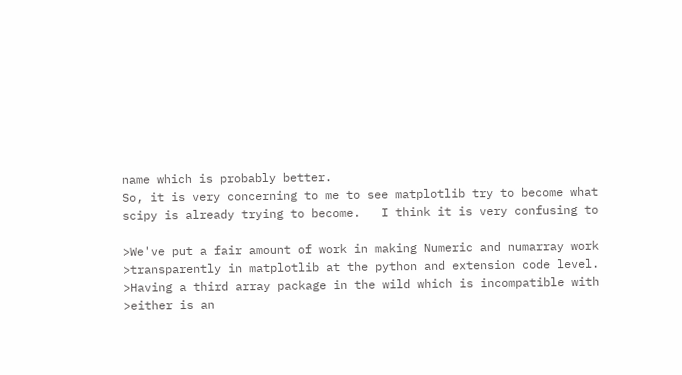name which is probably better.
So, it is very concerning to me to see matplotlib try to become what
scipy is already trying to become.   I think it is very confusing to

>We've put a fair amount of work in making Numeric and numarray work
>transparently in matplotlib at the python and extension code level.
>Having a third array package in the wild which is incompatible with
>either is an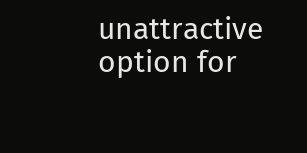unattractive option for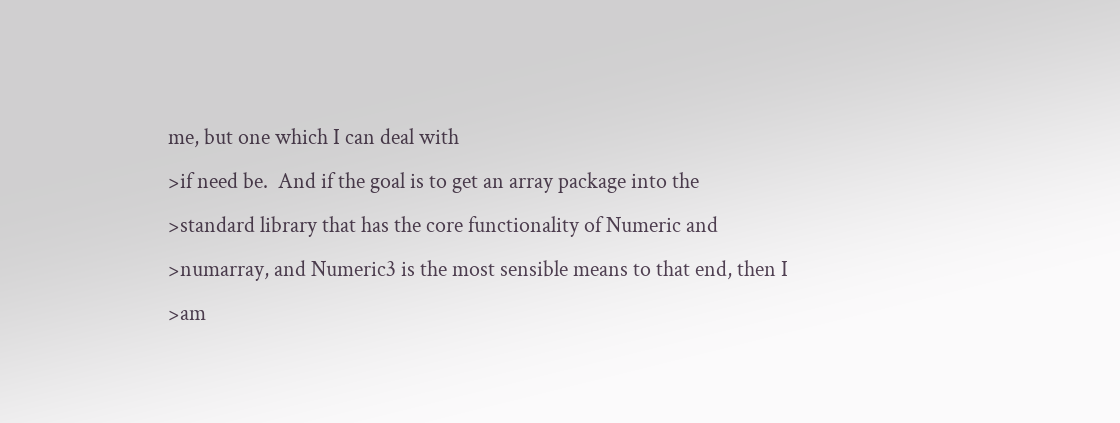me, but one which I can deal with
>if need be.  And if the goal is to get an array package into the
>standard library that has the core functionality of Numeric and
>numarray, and Numeric3 is the most sensible means to that end, then I
>am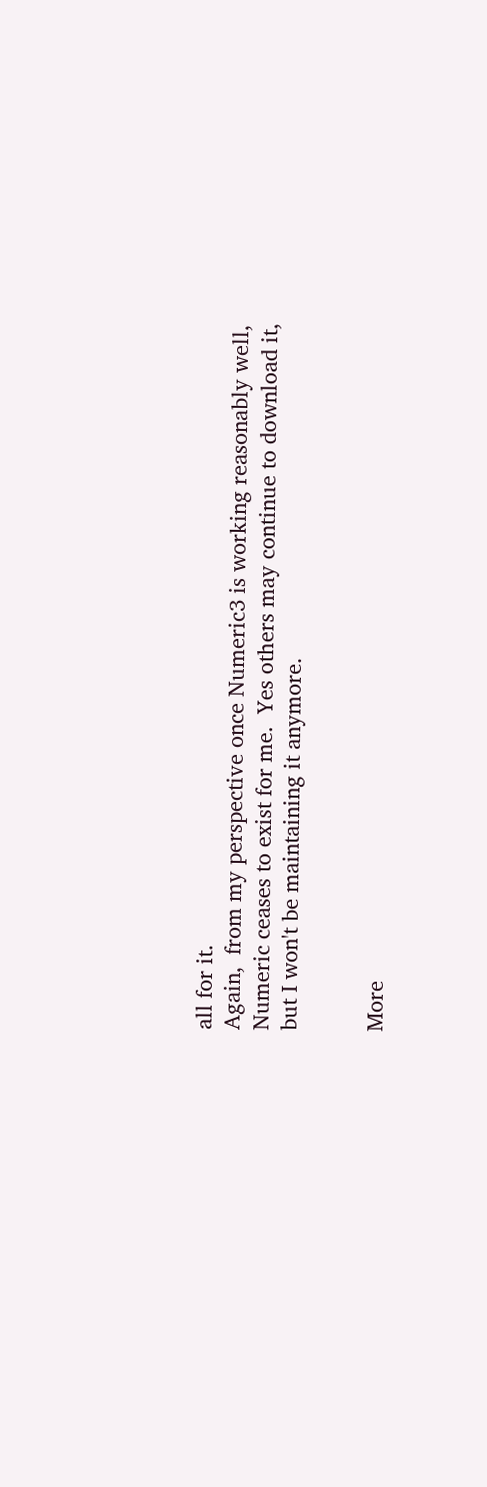all for it.
Again,  from my perspective once Numeric3 is working reasonably well,
Numeric ceases to exist for me.  Yes others may continue to download it,
but I won't be maintaining it anymore.


More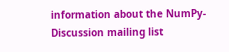information about the NumPy-Discussion mailing list